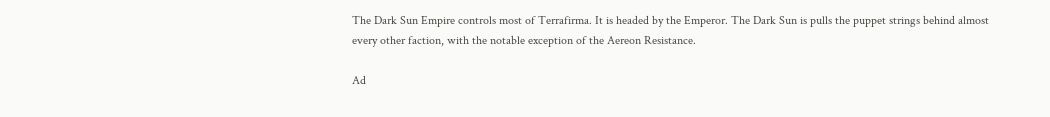The Dark Sun Empire controls most of Terrafirma. It is headed by the Emperor. The Dark Sun is pulls the puppet strings behind almost every other faction, with the notable exception of the Aereon Resistance.

Ad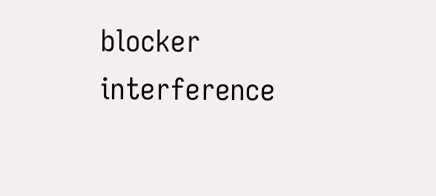blocker interference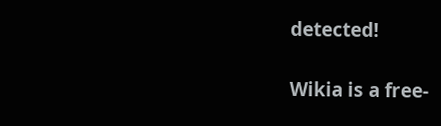detected!

Wikia is a free-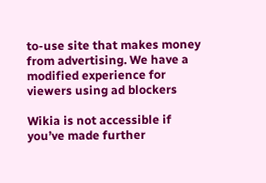to-use site that makes money from advertising. We have a modified experience for viewers using ad blockers

Wikia is not accessible if you’ve made further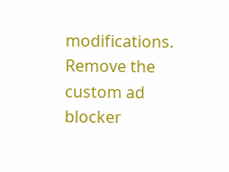modifications. Remove the custom ad blocker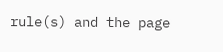rule(s) and the page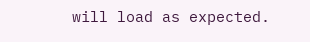will load as expected.